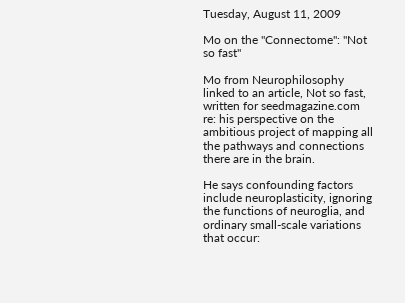Tuesday, August 11, 2009

Mo on the "Connectome": "Not so fast"

Mo from Neurophilosophy linked to an article, Not so fast, written for seedmagazine.com re: his perspective on the ambitious project of mapping all the pathways and connections there are in the brain.

He says confounding factors include neuroplasticity, ignoring the functions of neuroglia, and ordinary small-scale variations that occur: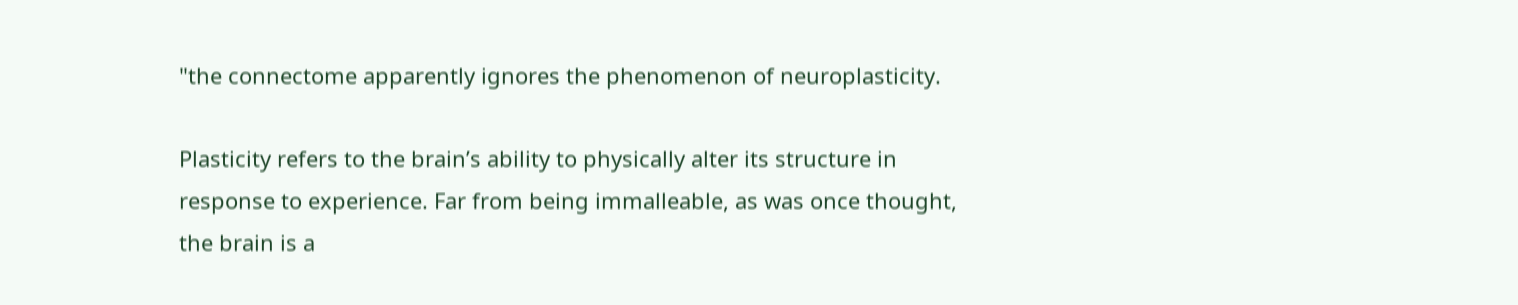"the connectome apparently ignores the phenomenon of neuroplasticity.

Plasticity refers to the brain’s ability to physically alter its structure in response to experience. Far from being immalleable, as was once thought, the brain is a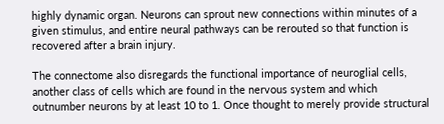highly dynamic organ. Neurons can sprout new connections within minutes of a given stimulus, and entire neural pathways can be rerouted so that function is recovered after a brain injury.

The connectome also disregards the functional importance of neuroglial cells, another class of cells which are found in the nervous system and which outnumber neurons by at least 10 to 1. Once thought to merely provide structural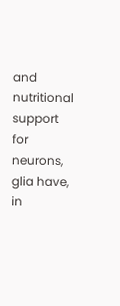and nutritional support for neurons, glia have, in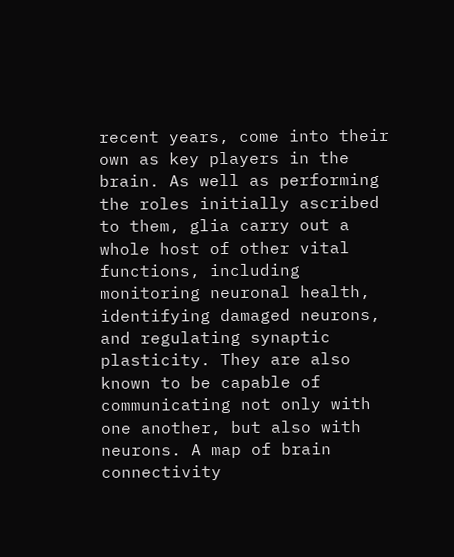recent years, come into their own as key players in the brain. As well as performing the roles initially ascribed to them, glia carry out a whole host of other vital functions, including monitoring neuronal health, identifying damaged neurons, and regulating synaptic plasticity. They are also known to be capable of communicating not only with one another, but also with neurons. A map of brain connectivity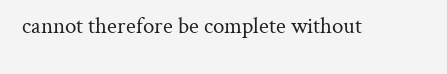cannot therefore be complete without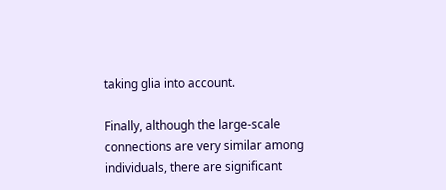taking glia into account.

Finally, although the large-scale connections are very similar among individuals, there are significant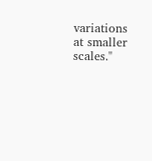variations at smaller scales."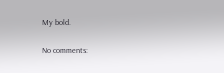My bold.

No comments: